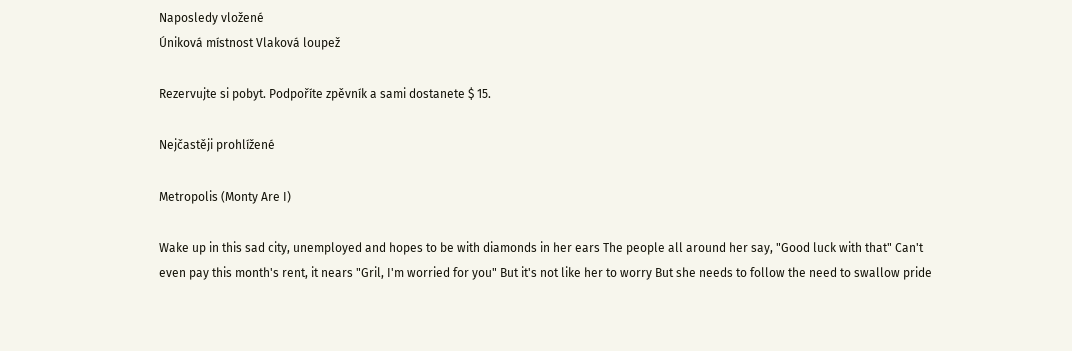Naposledy vložené
Úniková místnost Vlaková loupež

Rezervujte si pobyt. Podpoříte zpěvník a sami dostanete $ 15.

Nejčastěji prohlížené

Metropolis (Monty Are I)

Wake up in this sad city, unemployed and hopes to be with diamonds in her ears The people all around her say, "Good luck with that" Can't even pay this month's rent, it nears "Gril, I'm worried for you" But it's not like her to worry But she needs to follow the need to swallow pride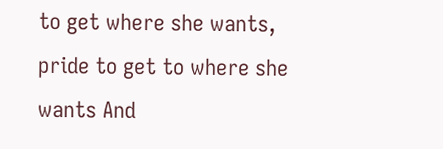to get where she wants, pride to get to where she wants And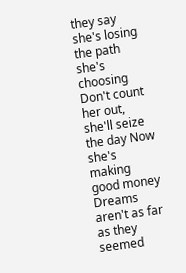they say she's losing the path she's choosing Don't count her out, she'll seize the day Now she's making good money Dreams aren't as far as they seemed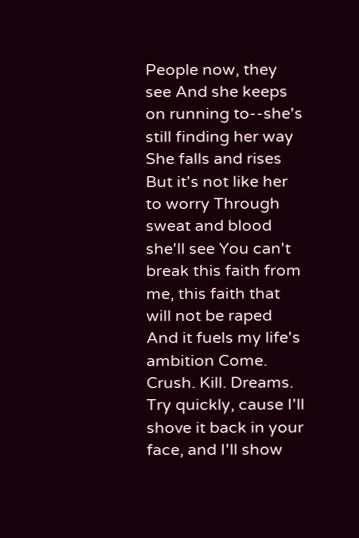People now, they see And she keeps on running to--she's still finding her way She falls and rises But it's not like her to worry Through sweat and blood she'll see You can't break this faith from me, this faith that will not be raped And it fuels my life's ambition Come. Crush. Kill. Dreams. Try quickly, cause I'll shove it back in your face, and I'll show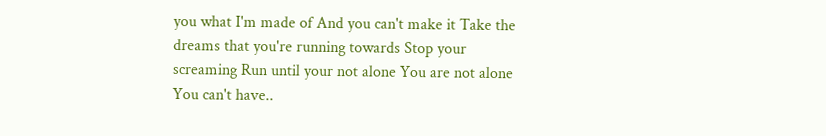you what I'm made of And you can't make it Take the dreams that you're running towards Stop your screaming Run until your not alone You are not alone You can't have..